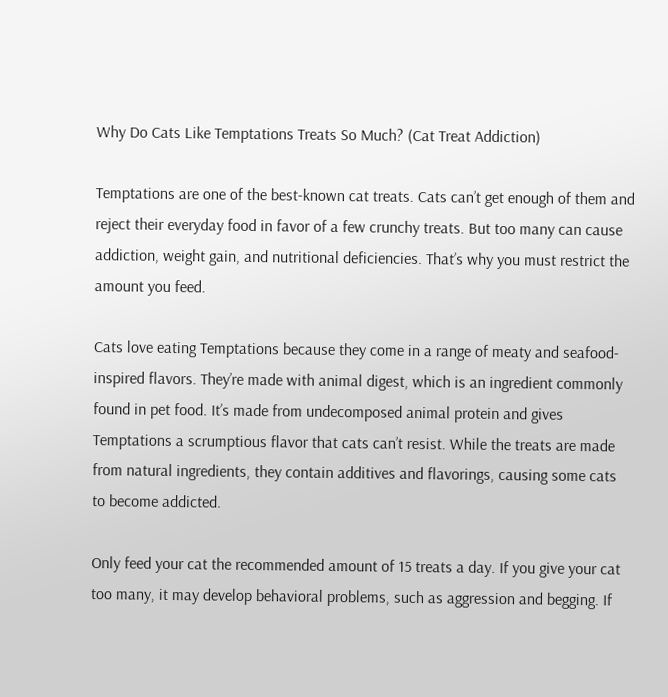Why Do Cats Like Temptations Treats So Much? (Cat Treat Addiction)

Temptations are one of the best-known cat treats. Cats can’t get enough of them and reject their everyday food in favor of a few crunchy treats. But too many can cause addiction, weight gain, and nutritional deficiencies. That’s why you must restrict the amount you feed.

Cats love eating Temptations because they come in a range of meaty and seafood-inspired flavors. They’re made with animal digest, which is an ingredient commonly found in pet food. It’s made from undecomposed animal protein and gives Temptations a scrumptious flavor that cats can’t resist. While the treats are made from natural ingredients, they contain additives and flavorings, causing some cats to become addicted.

Only feed your cat the recommended amount of 15 treats a day. If you give your cat too many, it may develop behavioral problems, such as aggression and begging. If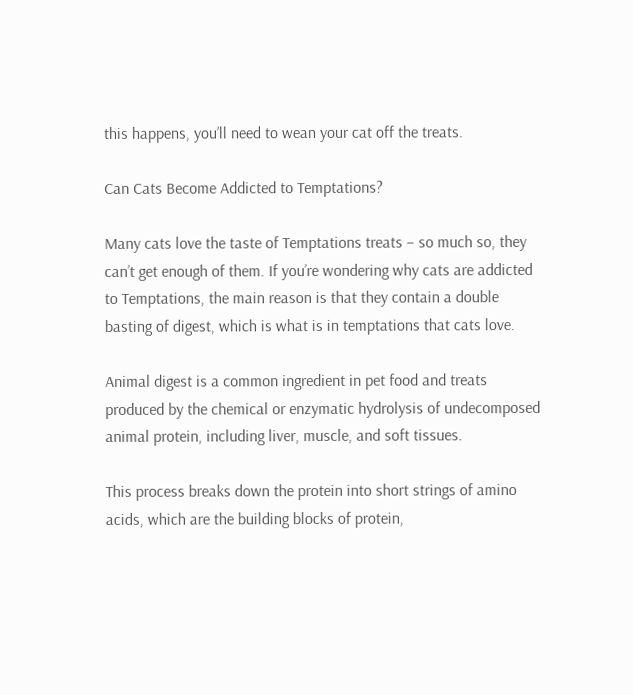this happens, you’ll need to wean your cat off the treats.

Can Cats Become Addicted to Temptations?

Many cats love the taste of Temptations treats – so much so, they can’t get enough of them. If you’re wondering why cats are addicted to Temptations, the main reason is that they contain a double basting of digest, which is what is in temptations that cats love.

Animal digest is a common ingredient in pet food and treats produced by the chemical or enzymatic hydrolysis of undecomposed animal protein, including liver, muscle, and soft tissues.

This process breaks down the protein into short strings of amino acids, which are the building blocks of protein,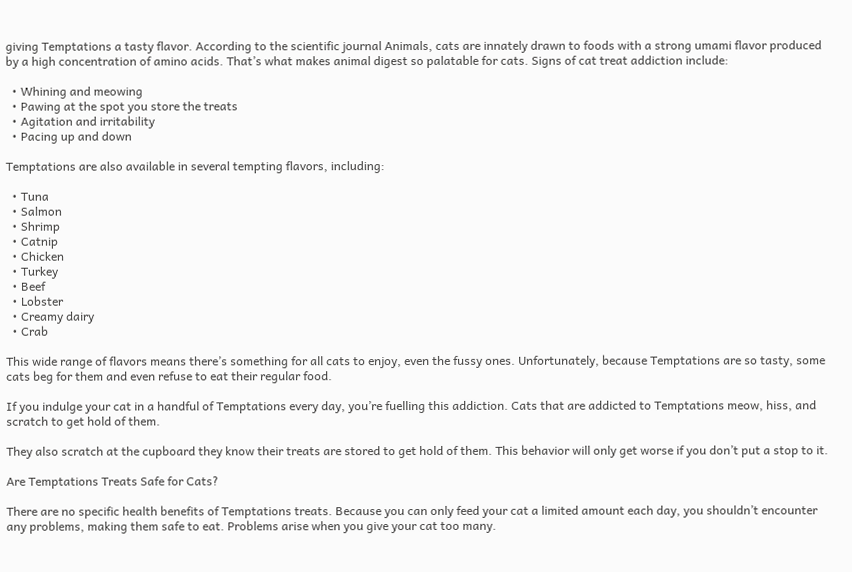giving Temptations a tasty flavor. According to the scientific journal Animals, cats are innately drawn to foods with a strong umami flavor produced by a high concentration of amino acids. That’s what makes animal digest so palatable for cats. Signs of cat treat addiction include:

  • Whining and meowing
  • Pawing at the spot you store the treats
  • Agitation and irritability
  • Pacing up and down

Temptations are also available in several tempting flavors, including:

  • Tuna
  • Salmon
  • Shrimp
  • Catnip
  • Chicken
  • Turkey
  • Beef
  • Lobster
  • Creamy dairy
  • Crab

This wide range of flavors means there’s something for all cats to enjoy, even the fussy ones. Unfortunately, because Temptations are so tasty, some cats beg for them and even refuse to eat their regular food.

If you indulge your cat in a handful of Temptations every day, you’re fuelling this addiction. Cats that are addicted to Temptations meow, hiss, and scratch to get hold of them.

They also scratch at the cupboard they know their treats are stored to get hold of them. This behavior will only get worse if you don’t put a stop to it.

Are Temptations Treats Safe for Cats?

There are no specific health benefits of Temptations treats. Because you can only feed your cat a limited amount each day, you shouldn’t encounter any problems, making them safe to eat. Problems arise when you give your cat too many.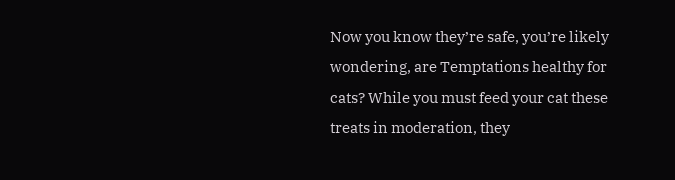Now you know they’re safe, you’re likely wondering, are Temptations healthy for cats? While you must feed your cat these treats in moderation, they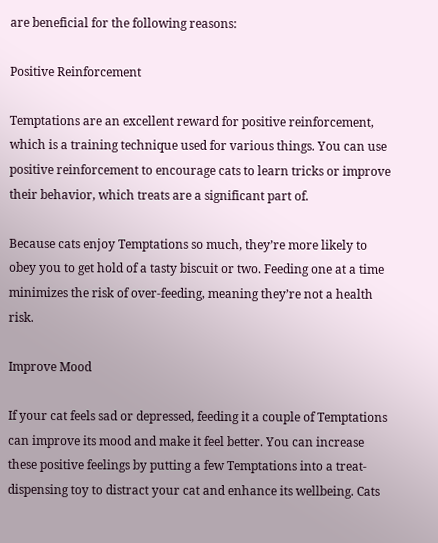are beneficial for the following reasons:

Positive Reinforcement

Temptations are an excellent reward for positive reinforcement, which is a training technique used for various things. You can use positive reinforcement to encourage cats to learn tricks or improve their behavior, which treats are a significant part of.

Because cats enjoy Temptations so much, they’re more likely to obey you to get hold of a tasty biscuit or two. Feeding one at a time minimizes the risk of over-feeding, meaning they’re not a health risk.

Improve Mood

If your cat feels sad or depressed, feeding it a couple of Temptations can improve its mood and make it feel better. You can increase these positive feelings by putting a few Temptations into a treat-dispensing toy to distract your cat and enhance its wellbeing. Cats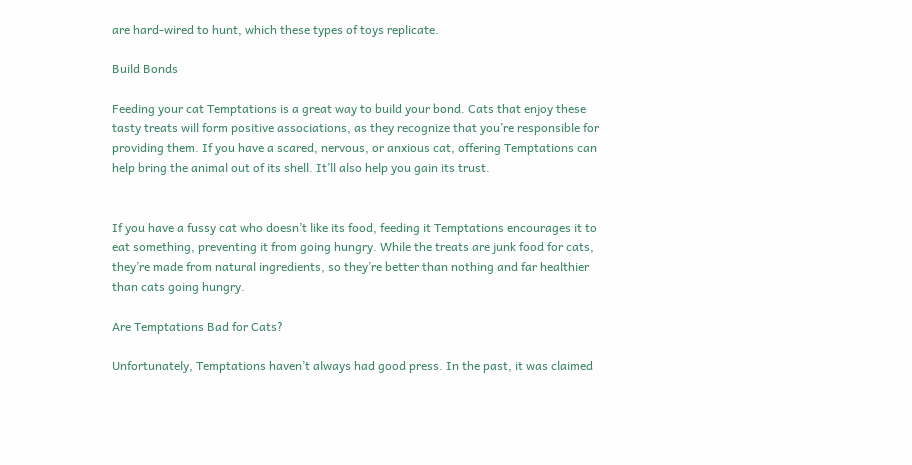are hard-wired to hunt, which these types of toys replicate.

Build Bonds

Feeding your cat Temptations is a great way to build your bond. Cats that enjoy these tasty treats will form positive associations, as they recognize that you’re responsible for providing them. If you have a scared, nervous, or anxious cat, offering Temptations can help bring the animal out of its shell. It’ll also help you gain its trust.


If you have a fussy cat who doesn’t like its food, feeding it Temptations encourages it to eat something, preventing it from going hungry. While the treats are junk food for cats, they’re made from natural ingredients, so they’re better than nothing and far healthier than cats going hungry.

Are Temptations Bad for Cats?

Unfortunately, Temptations haven’t always had good press. In the past, it was claimed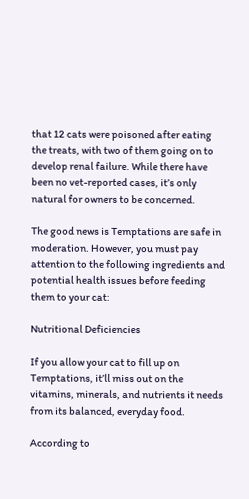that 12 cats were poisoned after eating the treats, with two of them going on to develop renal failure. While there have been no vet-reported cases, it’s only natural for owners to be concerned.

The good news is Temptations are safe in moderation. However, you must pay attention to the following ingredients and potential health issues before feeding them to your cat:

Nutritional Deficiencies

If you allow your cat to fill up on Temptations, it’ll miss out on the vitamins, minerals, and nutrients it needs from its balanced, everyday food.

According to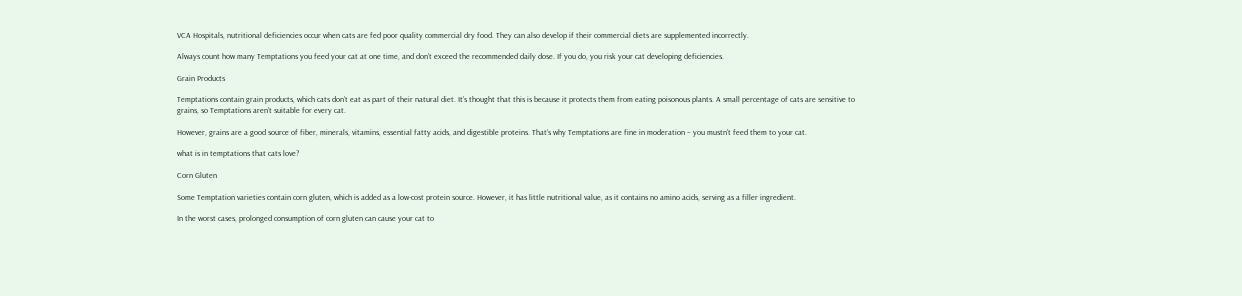VCA Hospitals, nutritional deficiencies occur when cats are fed poor quality commercial dry food. They can also develop if their commercial diets are supplemented incorrectly.

Always count how many Temptations you feed your cat at one time, and don’t exceed the recommended daily dose. If you do, you risk your cat developing deficiencies.

Grain Products

Temptations contain grain products, which cats don’t eat as part of their natural diet. It’s thought that this is because it protects them from eating poisonous plants. A small percentage of cats are sensitive to grains, so Temptations aren’t suitable for every cat.

However, grains are a good source of fiber, minerals, vitamins, essential fatty acids, and digestible proteins. That’s why Temptations are fine in moderation – you mustn’t feed them to your cat.

what is in temptations that cats love?

Corn Gluten

Some Temptation varieties contain corn gluten, which is added as a low-cost protein source. However, it has little nutritional value, as it contains no amino acids, serving as a filler ingredient.

In the worst cases, prolonged consumption of corn gluten can cause your cat to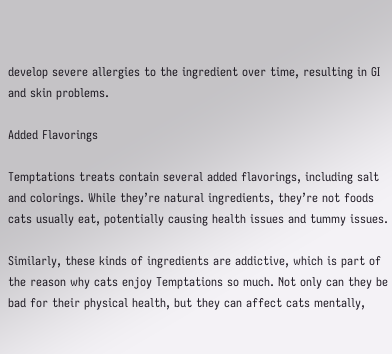develop severe allergies to the ingredient over time, resulting in GI and skin problems.

Added Flavorings

Temptations treats contain several added flavorings, including salt and colorings. While they’re natural ingredients, they’re not foods cats usually eat, potentially causing health issues and tummy issues.

Similarly, these kinds of ingredients are addictive, which is part of the reason why cats enjoy Temptations so much. Not only can they be bad for their physical health, but they can affect cats mentally,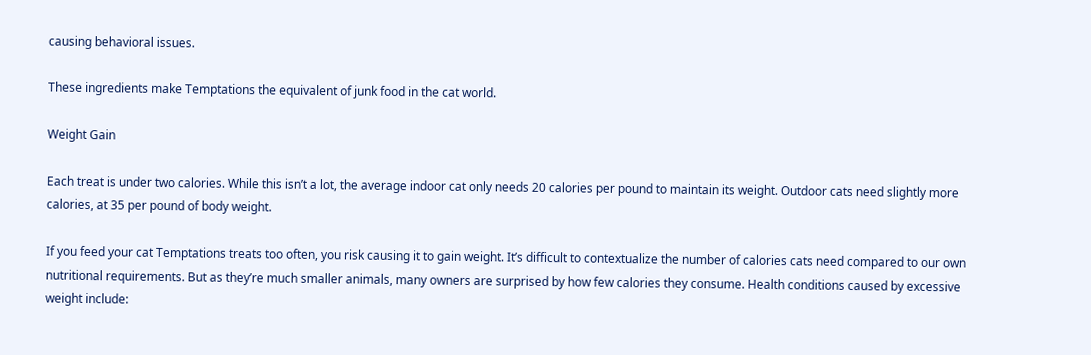causing behavioral issues.

These ingredients make Temptations the equivalent of junk food in the cat world.

Weight Gain

Each treat is under two calories. While this isn’t a lot, the average indoor cat only needs 20 calories per pound to maintain its weight. Outdoor cats need slightly more calories, at 35 per pound of body weight.

If you feed your cat Temptations treats too often, you risk causing it to gain weight. It’s difficult to contextualize the number of calories cats need compared to our own nutritional requirements. But as they’re much smaller animals, many owners are surprised by how few calories they consume. Health conditions caused by excessive weight include: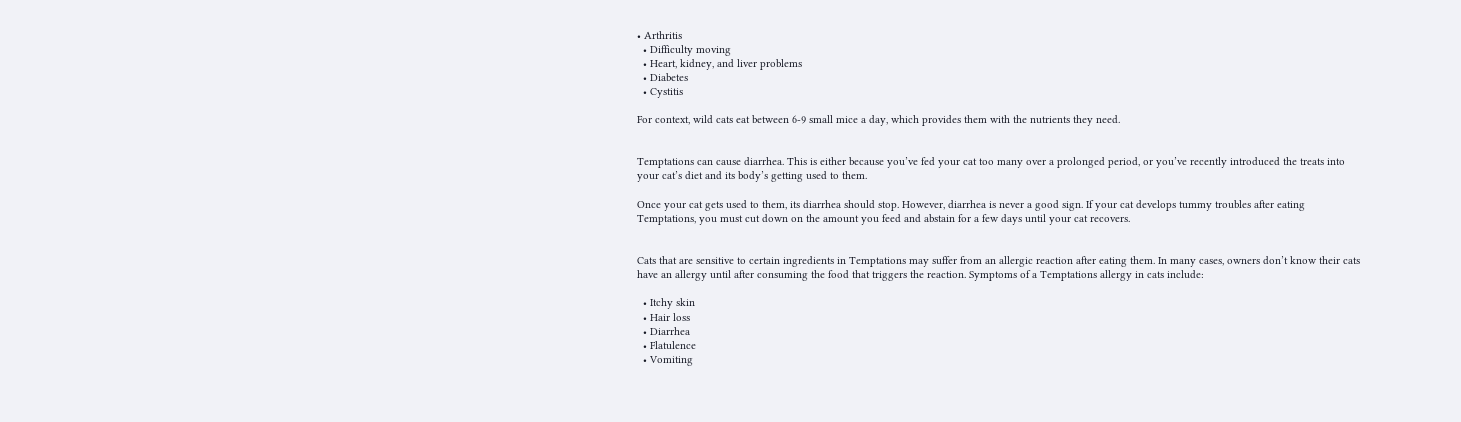• Arthritis
  • Difficulty moving
  • Heart, kidney, and liver problems
  • Diabetes
  • Cystitis

For context, wild cats eat between 6-9 small mice a day, which provides them with the nutrients they need.


Temptations can cause diarrhea. This is either because you’ve fed your cat too many over a prolonged period, or you’ve recently introduced the treats into your cat’s diet and its body’s getting used to them.

Once your cat gets used to them, its diarrhea should stop. However, diarrhea is never a good sign. If your cat develops tummy troubles after eating Temptations, you must cut down on the amount you feed and abstain for a few days until your cat recovers.


Cats that are sensitive to certain ingredients in Temptations may suffer from an allergic reaction after eating them. In many cases, owners don’t know their cats have an allergy until after consuming the food that triggers the reaction. Symptoms of a Temptations allergy in cats include:

  • Itchy skin
  • Hair loss
  • Diarrhea
  • Flatulence
  • Vomiting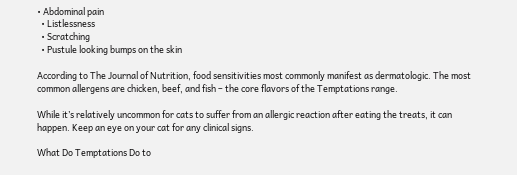• Abdominal pain
  • Listlessness
  • Scratching
  • Pustule looking bumps on the skin

According to The Journal of Nutrition, food sensitivities most commonly manifest as dermatologic. The most common allergens are chicken, beef, and fish – the core flavors of the Temptations range.

While it’s relatively uncommon for cats to suffer from an allergic reaction after eating the treats, it can happen. Keep an eye on your cat for any clinical signs.

What Do Temptations Do to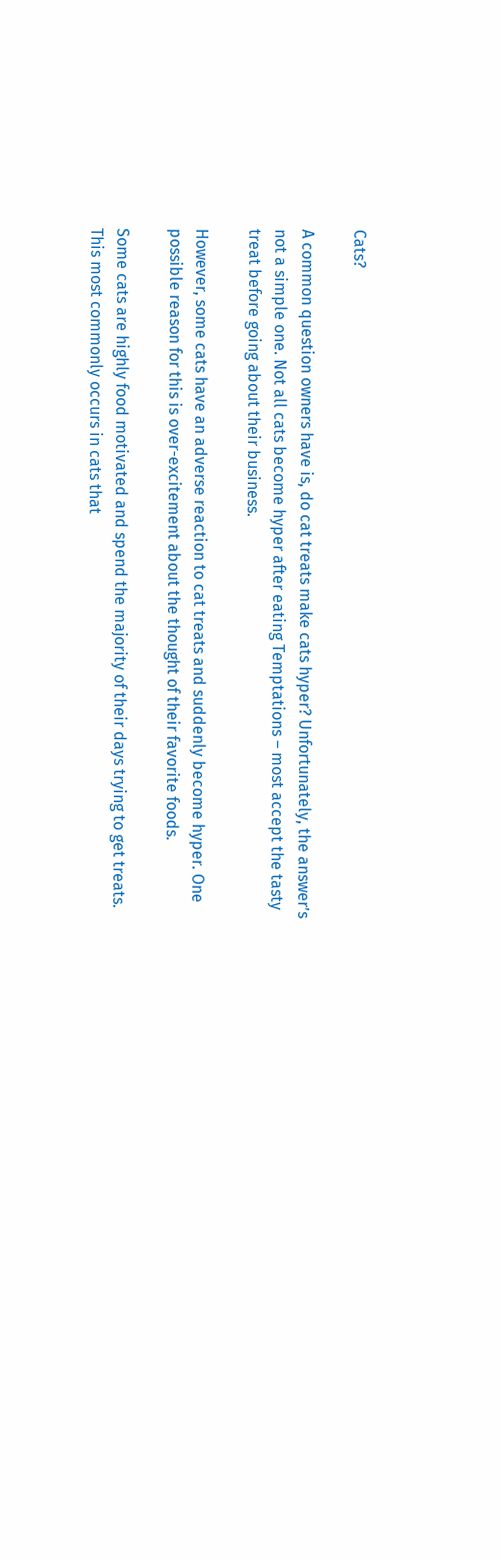Cats?

A common question owners have is, do cat treats make cats hyper? Unfortunately, the answer’s not a simple one. Not all cats become hyper after eating Temptations – most accept the tasty treat before going about their business.

However, some cats have an adverse reaction to cat treats and suddenly become hyper. One possible reason for this is over-excitement about the thought of their favorite foods.

Some cats are highly food motivated and spend the majority of their days trying to get treats. This most commonly occurs in cats that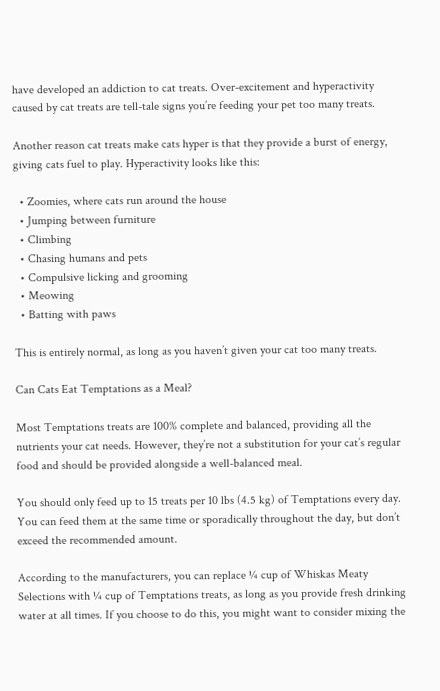have developed an addiction to cat treats. Over-excitement and hyperactivity caused by cat treats are tell-tale signs you’re feeding your pet too many treats.

Another reason cat treats make cats hyper is that they provide a burst of energy, giving cats fuel to play. Hyperactivity looks like this:

  • Zoomies, where cats run around the house
  • Jumping between furniture
  • Climbing
  • Chasing humans and pets
  • Compulsive licking and grooming
  • Meowing
  • Batting with paws

This is entirely normal, as long as you haven’t given your cat too many treats.

Can Cats Eat Temptations as a Meal?

Most Temptations treats are 100% complete and balanced, providing all the nutrients your cat needs. However, they’re not a substitution for your cat’s regular food and should be provided alongside a well-balanced meal.

You should only feed up to 15 treats per 10 lbs (4.5 kg) of Temptations every day. You can feed them at the same time or sporadically throughout the day, but don’t exceed the recommended amount.

According to the manufacturers, you can replace ¼ cup of Whiskas Meaty Selections with ¼ cup of Temptations treats, as long as you provide fresh drinking water at all times. If you choose to do this, you might want to consider mixing the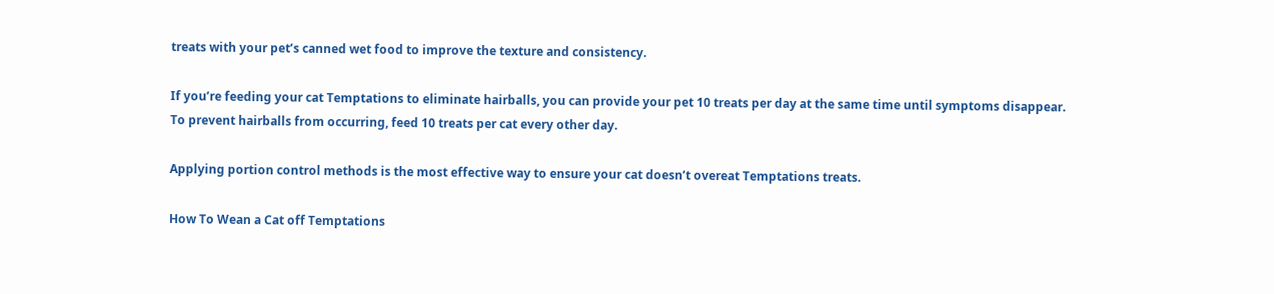treats with your pet’s canned wet food to improve the texture and consistency.

If you’re feeding your cat Temptations to eliminate hairballs, you can provide your pet 10 treats per day at the same time until symptoms disappear. To prevent hairballs from occurring, feed 10 treats per cat every other day.

Applying portion control methods is the most effective way to ensure your cat doesn’t overeat Temptations treats.

How To Wean a Cat off Temptations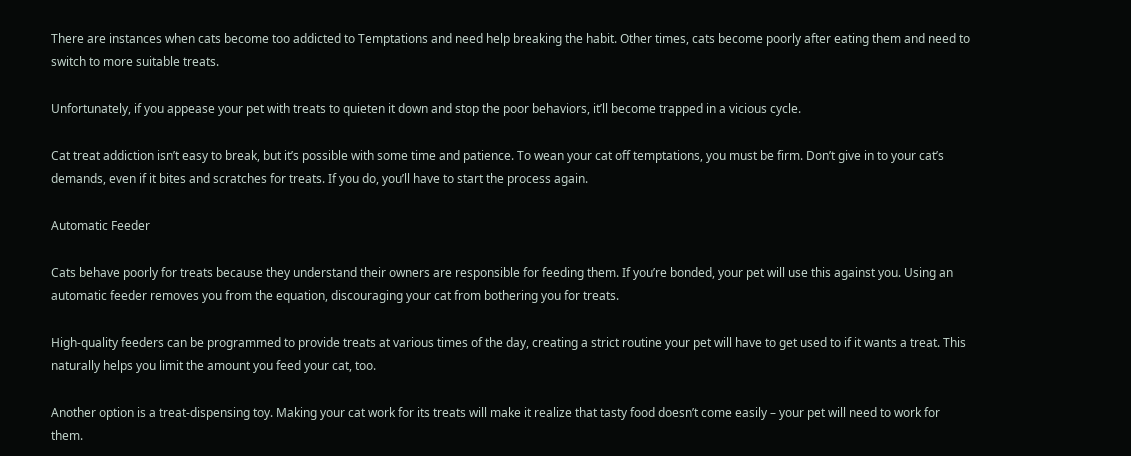There are instances when cats become too addicted to Temptations and need help breaking the habit. Other times, cats become poorly after eating them and need to switch to more suitable treats.

Unfortunately, if you appease your pet with treats to quieten it down and stop the poor behaviors, it’ll become trapped in a vicious cycle.

Cat treat addiction isn’t easy to break, but it’s possible with some time and patience. To wean your cat off temptations, you must be firm. Don’t give in to your cat’s demands, even if it bites and scratches for treats. If you do, you’ll have to start the process again.

Automatic Feeder

Cats behave poorly for treats because they understand their owners are responsible for feeding them. If you’re bonded, your pet will use this against you. Using an automatic feeder removes you from the equation, discouraging your cat from bothering you for treats.

High-quality feeders can be programmed to provide treats at various times of the day, creating a strict routine your pet will have to get used to if it wants a treat. This naturally helps you limit the amount you feed your cat, too.

Another option is a treat-dispensing toy. Making your cat work for its treats will make it realize that tasty food doesn’t come easily – your pet will need to work for them.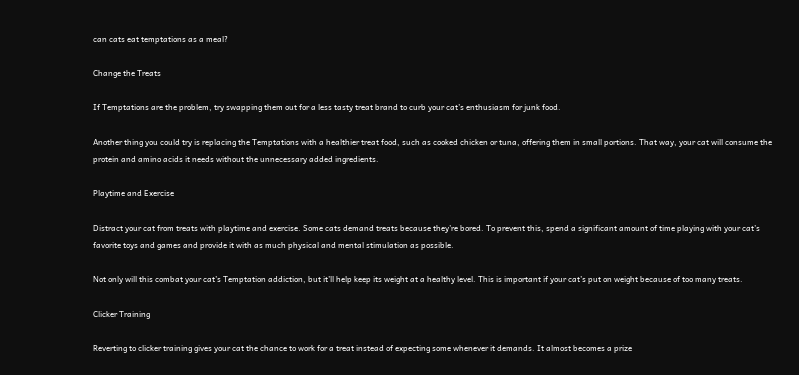can cats eat temptations as a meal?

Change the Treats

If Temptations are the problem, try swapping them out for a less tasty treat brand to curb your cat’s enthusiasm for junk food.

Another thing you could try is replacing the Temptations with a healthier treat food, such as cooked chicken or tuna, offering them in small portions. That way, your cat will consume the protein and amino acids it needs without the unnecessary added ingredients.

Playtime and Exercise

Distract your cat from treats with playtime and exercise. Some cats demand treats because they’re bored. To prevent this, spend a significant amount of time playing with your cat’s favorite toys and games and provide it with as much physical and mental stimulation as possible.

Not only will this combat your cat’s Temptation addiction, but it’ll help keep its weight at a healthy level. This is important if your cat’s put on weight because of too many treats.

Clicker Training

Reverting to clicker training gives your cat the chance to work for a treat instead of expecting some whenever it demands. It almost becomes a prize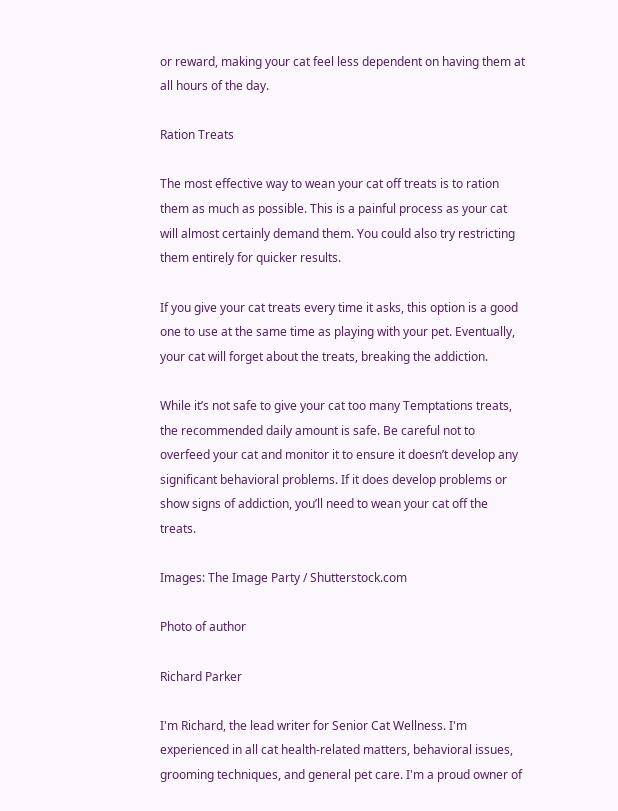or reward, making your cat feel less dependent on having them at all hours of the day.

Ration Treats

The most effective way to wean your cat off treats is to ration them as much as possible. This is a painful process as your cat will almost certainly demand them. You could also try restricting them entirely for quicker results.

If you give your cat treats every time it asks, this option is a good one to use at the same time as playing with your pet. Eventually, your cat will forget about the treats, breaking the addiction.

While it’s not safe to give your cat too many Temptations treats, the recommended daily amount is safe. Be careful not to overfeed your cat and monitor it to ensure it doesn’t develop any significant behavioral problems. If it does develop problems or show signs of addiction, you’ll need to wean your cat off the treats.

Images: The Image Party / Shutterstock.com

Photo of author

Richard Parker

I'm Richard, the lead writer for Senior Cat Wellness. I'm experienced in all cat health-related matters, behavioral issues, grooming techniques, and general pet care. I'm a proud owner of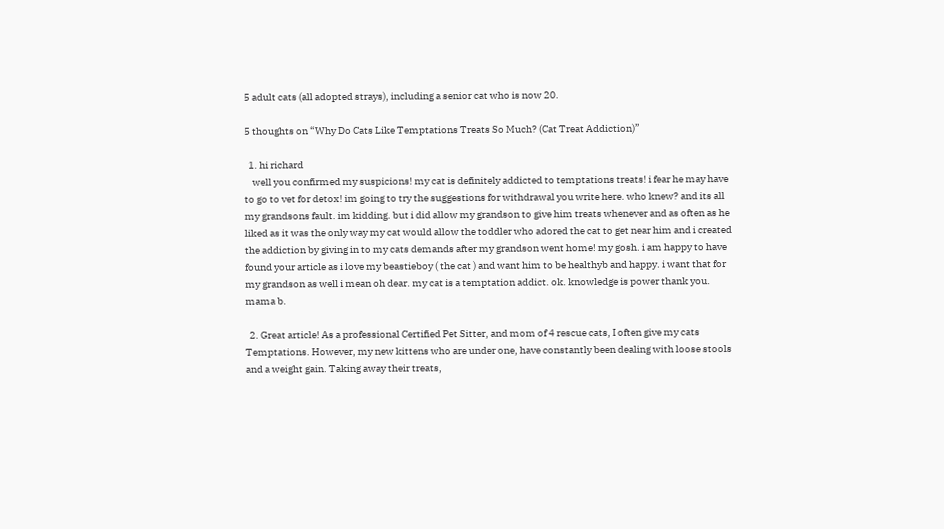5 adult cats (all adopted strays), including a senior cat who is now 20.

5 thoughts on “Why Do Cats Like Temptations Treats So Much? (Cat Treat Addiction)”

  1. hi richard
    well you confirmed my suspicions! my cat is definitely addicted to temptations treats! i fear he may have to go to vet for detox! im going to try the suggestions for withdrawal you write here. who knew? and its all my grandsons fault. im kidding. but i did allow my grandson to give him treats whenever and as often as he liked as it was the only way my cat would allow the toddler who adored the cat to get near him and i created the addiction by giving in to my cats demands after my grandson went home! my gosh. i am happy to have found your article as i love my beastieboy ( the cat ) and want him to be healthyb and happy. i want that for my grandson as well i mean oh dear. my cat is a temptation addict. ok. knowledge is power thank you. mama b.

  2. Great article! As a professional Certified Pet Sitter, and mom of 4 rescue cats, I often give my cats Temptations. However, my new kittens who are under one, have constantly been dealing with loose stools and a weight gain. Taking away their treats,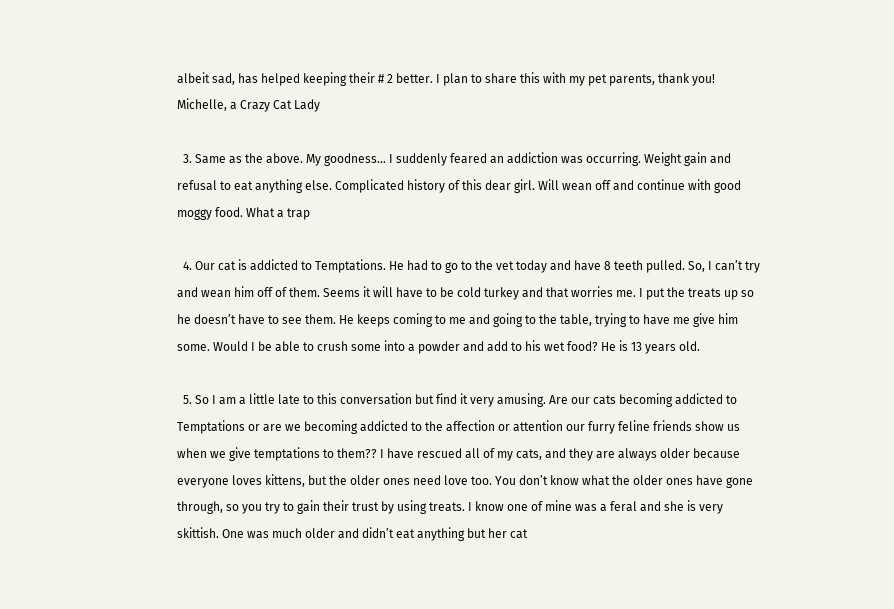albeit sad, has helped keeping their # 2 better. I plan to share this with my pet parents, thank you! Michelle, a Crazy Cat Lady

  3. Same as the above. My goodness… I suddenly feared an addiction was occurring. Weight gain and refusal to eat anything else. Complicated history of this dear girl. Will wean off and continue with good moggy food. What a trap

  4. Our cat is addicted to Temptations. He had to go to the vet today and have 8 teeth pulled. So, I can’t try and wean him off of them. Seems it will have to be cold turkey and that worries me. I put the treats up so he doesn’t have to see them. He keeps coming to me and going to the table, trying to have me give him some. Would I be able to crush some into a powder and add to his wet food? He is 13 years old.

  5. So I am a little late to this conversation but find it very amusing. Are our cats becoming addicted to Temptations or are we becoming addicted to the affection or attention our furry feline friends show us when we give temptations to them?? I have rescued all of my cats, and they are always older because everyone loves kittens, but the older ones need love too. You don’t know what the older ones have gone through, so you try to gain their trust by using treats. I know one of mine was a feral and she is very skittish. One was much older and didn’t eat anything but her cat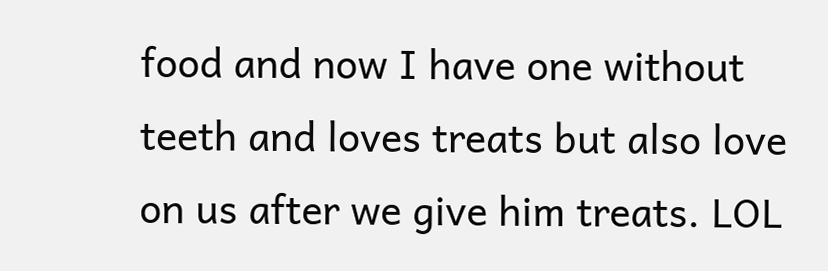food and now I have one without teeth and loves treats but also love on us after we give him treats. LOL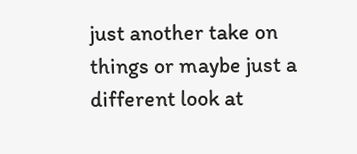just another take on things or maybe just a different look at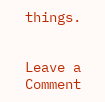things.


Leave a Comment